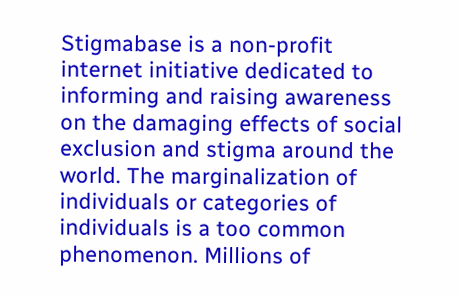Stigmabase is a non-profit internet initiative dedicated to informing and raising awareness on the damaging effects of social exclusion and stigma around the world. The marginalization of individuals or categories of individuals is a too common phenomenon. Millions of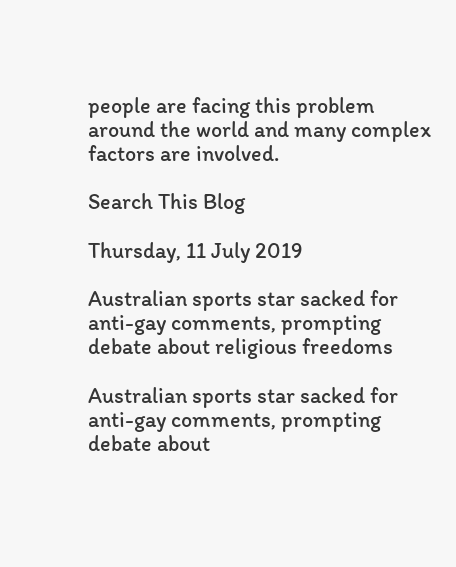people are facing this problem around the world and many complex factors are involved.

Search This Blog

Thursday, 11 July 2019

Australian sports star sacked for anti-gay comments, prompting debate about religious freedoms

Australian sports star sacked for anti-gay comments, prompting debate about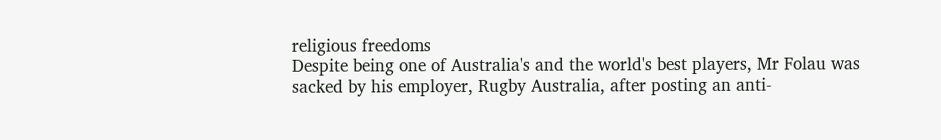religious freedoms
Despite being one of Australia's and the world's best players, Mr Folau was sacked by his employer, Rugby Australia, after posting an anti-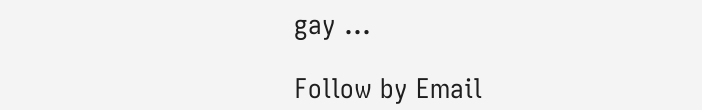gay ...

Follow by Email